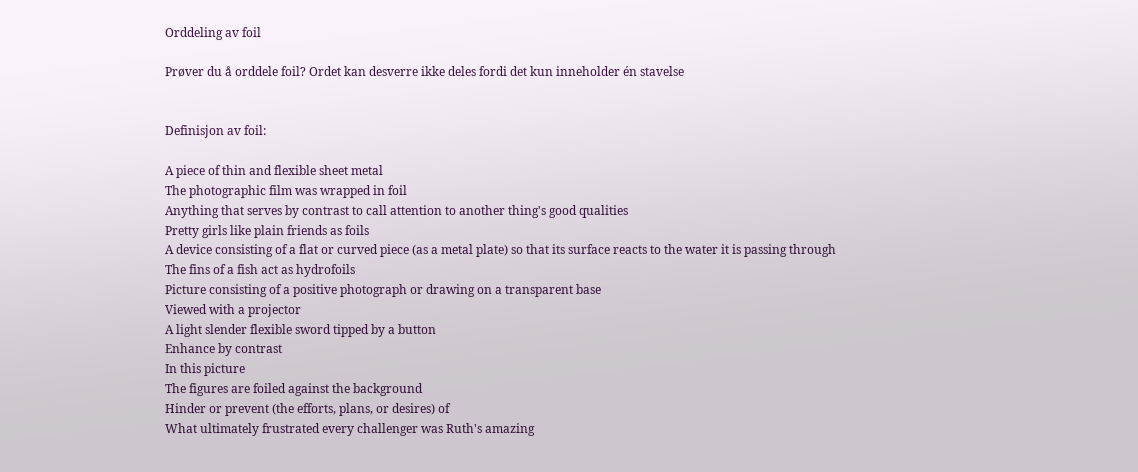Orddeling av foil

Prøver du å orddele foil? Ordet kan desverre ikke deles fordi det kun inneholder én stavelse


Definisjon av foil:

A piece of thin and flexible sheet metal
The photographic film was wrapped in foil
Anything that serves by contrast to call attention to another thing's good qualities
Pretty girls like plain friends as foils
A device consisting of a flat or curved piece (as a metal plate) so that its surface reacts to the water it is passing through
The fins of a fish act as hydrofoils
Picture consisting of a positive photograph or drawing on a transparent base
Viewed with a projector
A light slender flexible sword tipped by a button
Enhance by contrast
In this picture
The figures are foiled against the background
Hinder or prevent (the efforts, plans, or desires) of
What ultimately frustrated every challenger was Ruth's amazing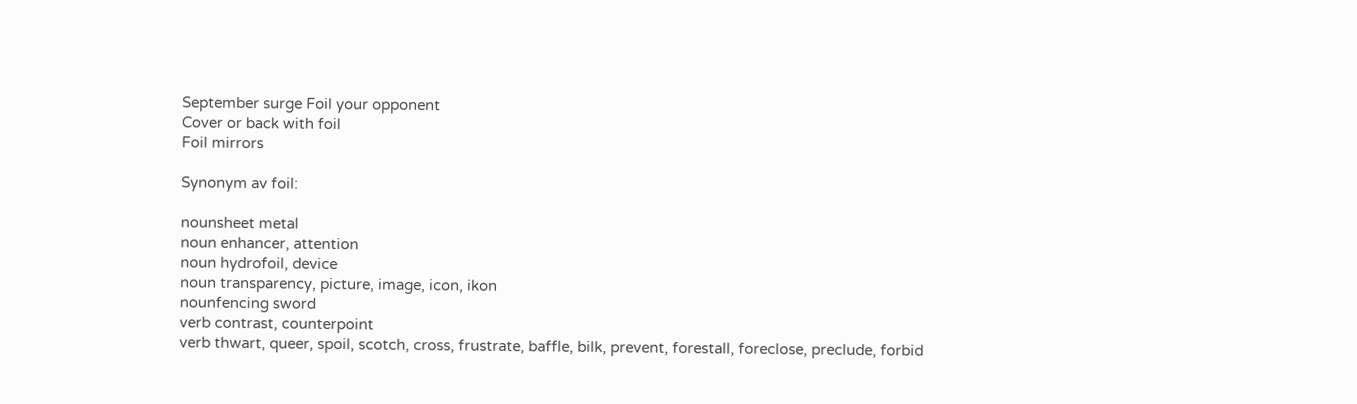September surge Foil your opponent
Cover or back with foil
Foil mirrors

Synonym av foil:

nounsheet metal
noun enhancer, attention
noun hydrofoil, device
noun transparency, picture, image, icon, ikon
nounfencing sword
verb contrast, counterpoint
verb thwart, queer, spoil, scotch, cross, frustrate, baffle, bilk, prevent, forestall, foreclose, preclude, forbid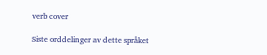verb cover

Siste orddelinger av dette språket